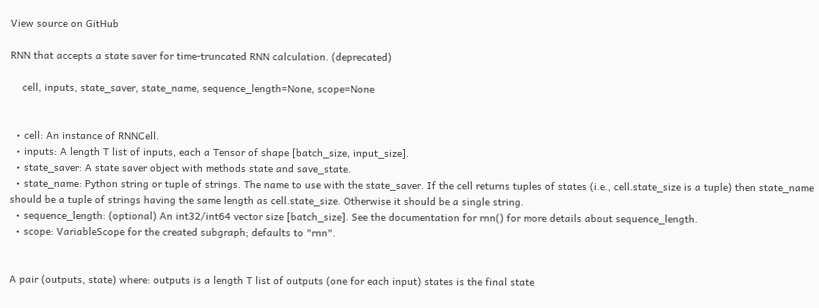View source on GitHub

RNN that accepts a state saver for time-truncated RNN calculation. (deprecated)

    cell, inputs, state_saver, state_name, sequence_length=None, scope=None


  • cell: An instance of RNNCell.
  • inputs: A length T list of inputs, each a Tensor of shape [batch_size, input_size].
  • state_saver: A state saver object with methods state and save_state.
  • state_name: Python string or tuple of strings. The name to use with the state_saver. If the cell returns tuples of states (i.e., cell.state_size is a tuple) then state_name should be a tuple of strings having the same length as cell.state_size. Otherwise it should be a single string.
  • sequence_length: (optional) An int32/int64 vector size [batch_size]. See the documentation for rnn() for more details about sequence_length.
  • scope: VariableScope for the created subgraph; defaults to "rnn".


A pair (outputs, state) where: outputs is a length T list of outputs (one for each input) states is the final state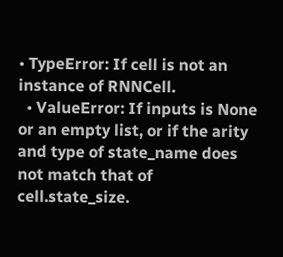• TypeError: If cell is not an instance of RNNCell.
  • ValueError: If inputs is None or an empty list, or if the arity and type of state_name does not match that of cell.state_size.